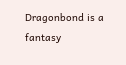Dragonbond is a fantasy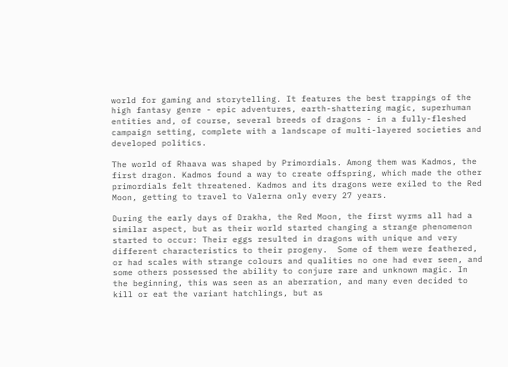world for gaming and storytelling. It features the best trappings of the high fantasy genre - epic adventures, earth-shattering magic, superhuman entities and, of course, several breeds of dragons - in a fully-fleshed campaign setting, complete with a landscape of multi-layered societies and developed politics.

The world of Rhaava was shaped by Primordials. Among them was Kadmos, the first dragon. Kadmos found a way to create offspring, which made the other primordials felt threatened. Kadmos and its dragons were exiled to the Red Moon, getting to travel to Valerna only every 27 years.

During the early days of Drakha, the Red Moon, the first wyrms all had a similar aspect, but as their world started changing a strange phenomenon started to occur: Their eggs resulted in dragons with unique and very different characteristics to their progeny.  Some of them were feathered, or had scales with strange colours and qualities no one had ever seen, and some others possessed the ability to conjure rare and unknown magic. In the beginning, this was seen as an aberration, and many even decided to kill or eat the variant hatchlings, but as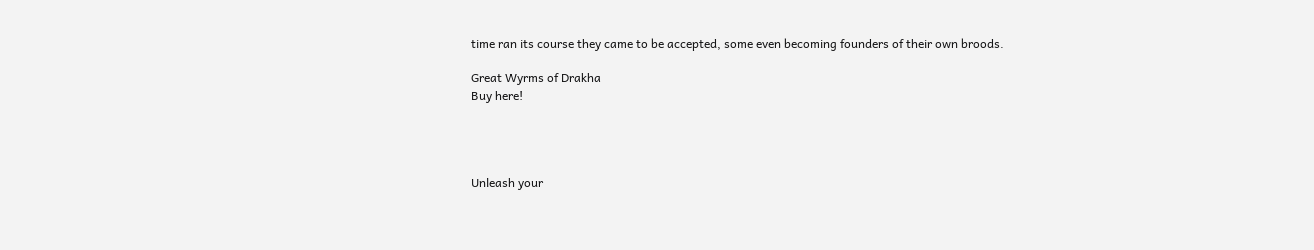time ran its course they came to be accepted, some even becoming founders of their own broods.

Great Wyrms of Drakha
Buy here!




Unleash your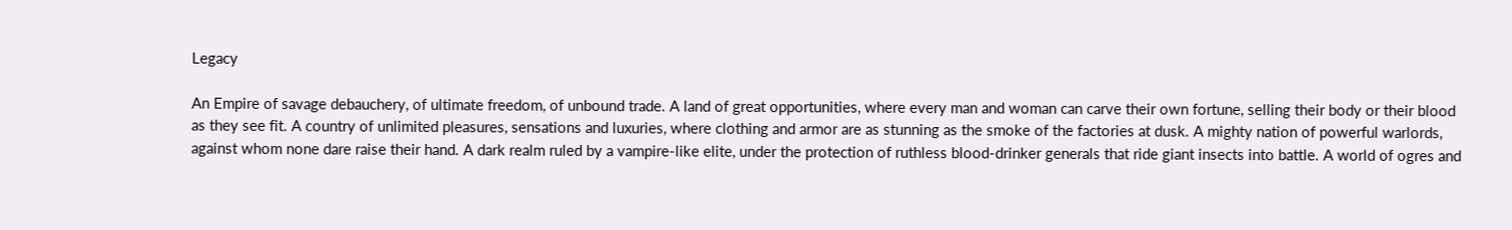Legacy

An Empire of savage debauchery, of ultimate freedom, of unbound trade. A land of great opportunities, where every man and woman can carve their own fortune, selling their body or their blood as they see fit. A country of unlimited pleasures, sensations and luxuries, where clothing and armor are as stunning as the smoke of the factories at dusk. A mighty nation of powerful warlords, against whom none dare raise their hand. A dark realm ruled by a vampire-like elite, under the protection of ruthless blood-drinker generals that ride giant insects into battle. A world of ogres and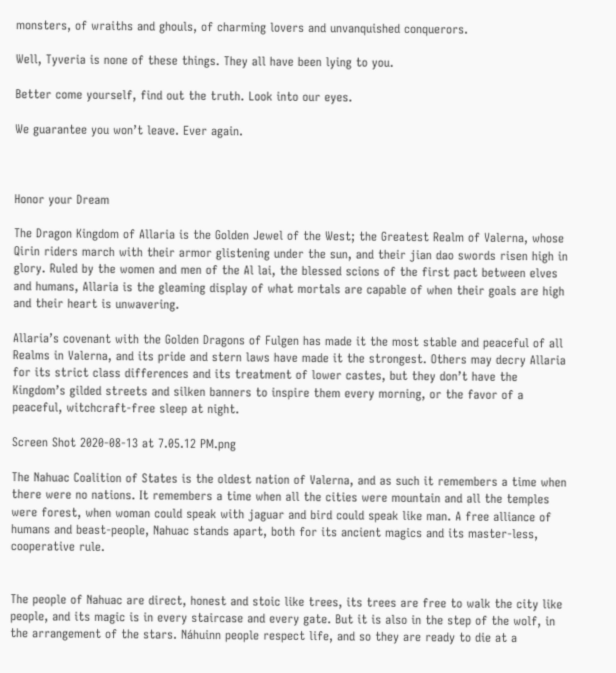monsters, of wraiths and ghouls, of charming lovers and unvanquished conquerors.

Well, Tyveria is none of these things. They all have been lying to you.

Better come yourself, find out the truth. Look into our eyes.

We guarantee you won’t leave. Ever again.



Honor your Dream

The Dragon Kingdom of Allaria is the Golden Jewel of the West; the Greatest Realm of Valerna, whose Qirin riders march with their armor glistening under the sun, and their jian dao swords risen high in glory. Ruled by the women and men of the Al lai, the blessed scions of the first pact between elves and humans, Allaria is the gleaming display of what mortals are capable of when their goals are high and their heart is unwavering.

Allaria’s covenant with the Golden Dragons of Fulgen has made it the most stable and peaceful of all Realms in Valerna, and its pride and stern laws have made it the strongest. Others may decry Allaria for its strict class differences and its treatment of lower castes, but they don’t have the Kingdom’s gilded streets and silken banners to inspire them every morning, or the favor of a peaceful, witchcraft-free sleep at night.

Screen Shot 2020-08-13 at 7.05.12 PM.png

The Nahuac Coalition of States is the oldest nation of Valerna, and as such it remembers a time when there were no nations. It remembers a time when all the cities were mountain and all the temples were forest, when woman could speak with jaguar and bird could speak like man. A free alliance of humans and beast-people, Nahuac stands apart, both for its ancient magics and its master-less, cooperative rule.


The people of Nahuac are direct, honest and stoic like trees, its trees are free to walk the city like people, and its magic is in every staircase and every gate. But it is also in the step of the wolf, in the arrangement of the stars. Náhuinn people respect life, and so they are ready to die at a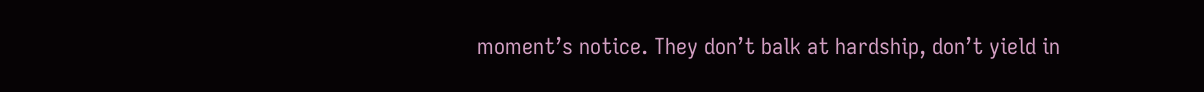moment’s notice. They don’t balk at hardship, don’t yield in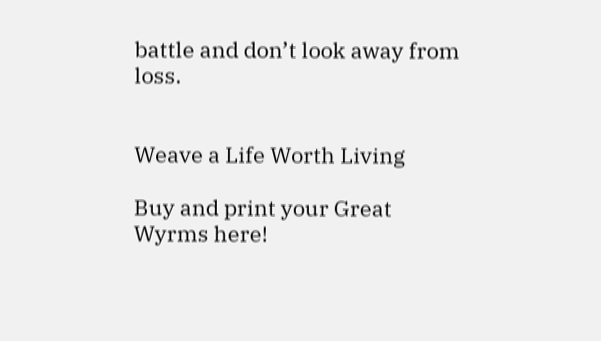battle and don’t look away from loss.


Weave a Life Worth Living

Buy and print your Great Wyrms here!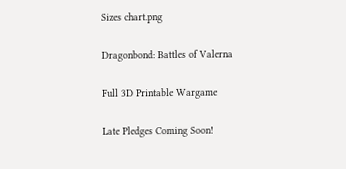Sizes chart.png

Dragonbond: Battles of Valerna

Full 3D Printable Wargame

Late Pledges Coming Soon!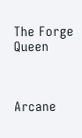The Forge Queen



Arcane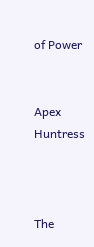of Power


Apex Huntress



The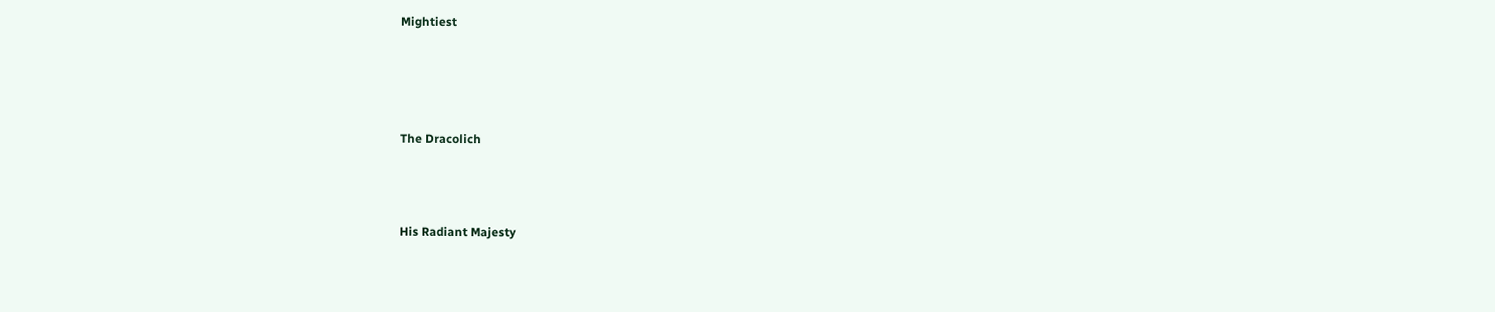Mightiest




The Dracolich



His Radiant Majesty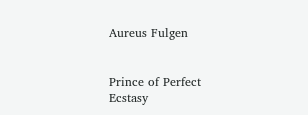Aureus Fulgen


Prince of Perfect Ecstasy